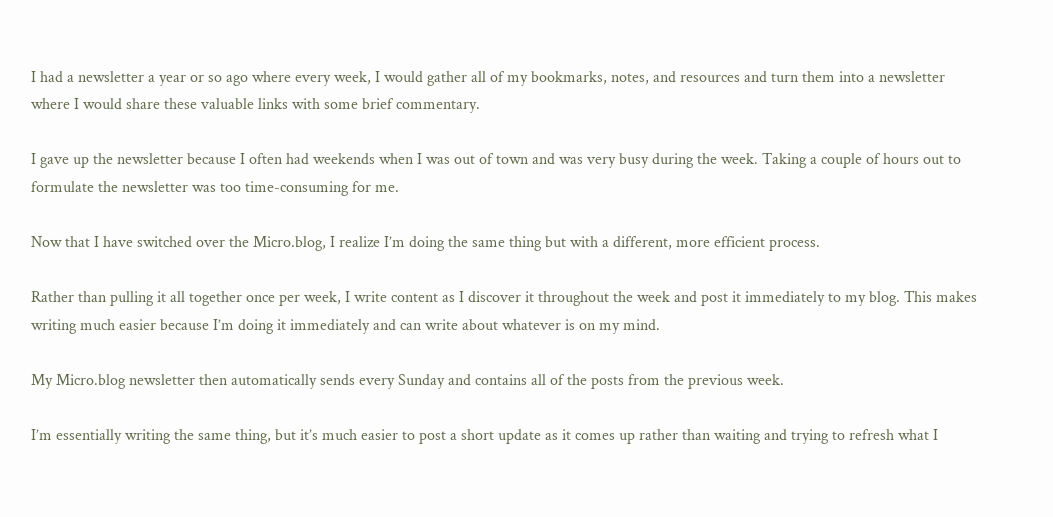I had a newsletter a year or so ago where every week, I would gather all of my bookmarks, notes, and resources and turn them into a newsletter where I would share these valuable links with some brief commentary.

I gave up the newsletter because I often had weekends when I was out of town and was very busy during the week. Taking a couple of hours out to formulate the newsletter was too time-consuming for me.

Now that I have switched over the Micro.blog, I realize I’m doing the same thing but with a different, more efficient process.

Rather than pulling it all together once per week, I write content as I discover it throughout the week and post it immediately to my blog. This makes writing much easier because I’m doing it immediately and can write about whatever is on my mind.

My Micro.blog newsletter then automatically sends every Sunday and contains all of the posts from the previous week.

I’m essentially writing the same thing, but it’s much easier to post a short update as it comes up rather than waiting and trying to refresh what I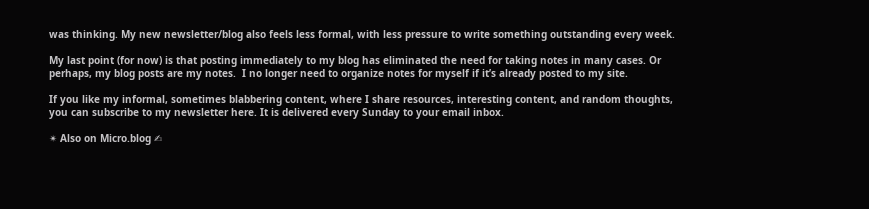was thinking. My new newsletter/blog also feels less formal, with less pressure to write something outstanding every week.

My last point (for now) is that posting immediately to my blog has eliminated the need for taking notes in many cases. Or perhaps, my blog posts are my notes.  I no longer need to organize notes for myself if it’s already posted to my site.

If you like my informal, sometimes blabbering content, where I share resources, interesting content, and random thoughts, you can subscribe to my newsletter here. It is delivered every Sunday to your email inbox.

✴ Also on Micro.blog ✍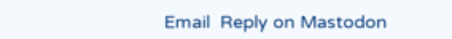Email  Reply on Mastodon